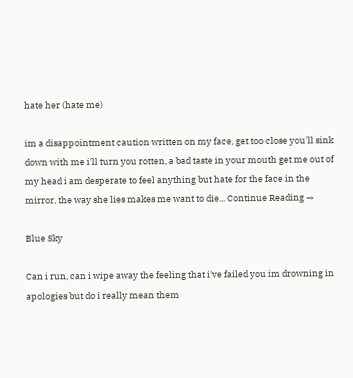hate her (hate me)

im a disappointment caution written on my face, get too close you'll sink down with me i'll turn you rotten, a bad taste in your mouth get me out of my head i am desperate to feel anything but hate for the face in the mirror, the way she lies makes me want to die... Continue Reading →

Blue Sky

Can i run, can i wipe away the feeling that i've failed you im drowning in apologies but do i really mean them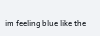im feeling blue like the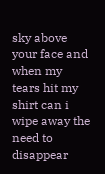sky above your face and when my tears hit my shirt can i wipe away the need to disappear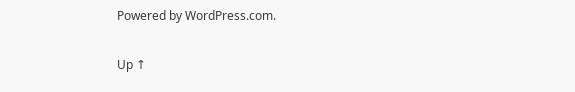Powered by WordPress.com.

Up ↑